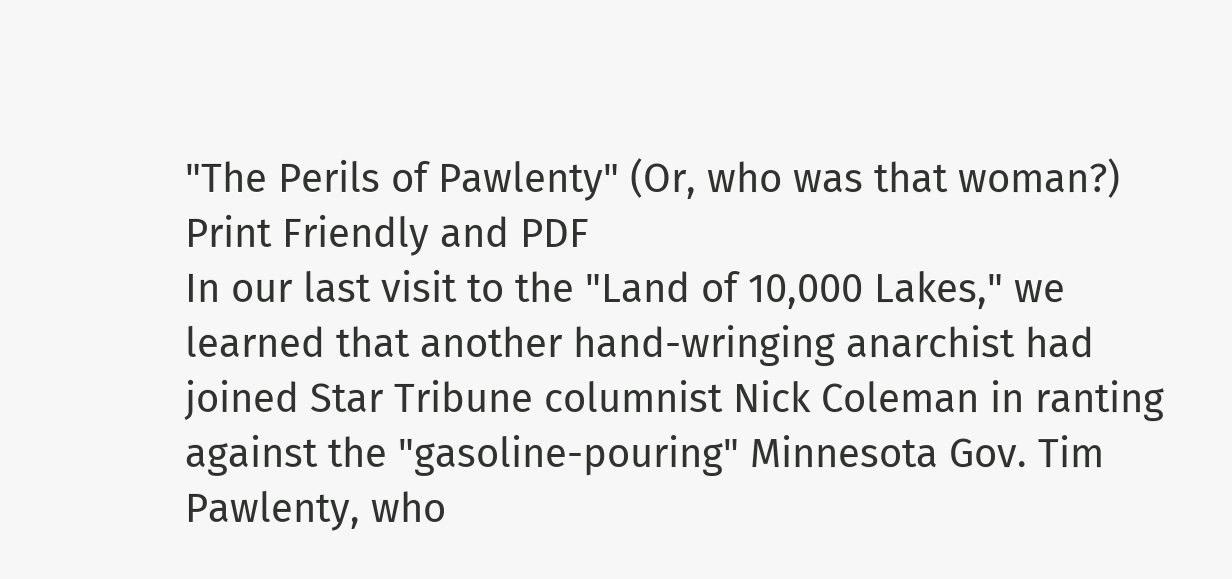"The Perils of Pawlenty" (Or, who was that woman?)
Print Friendly and PDF
In our last visit to the "Land of 10,000 Lakes," we learned that another hand-wringing anarchist had joined Star Tribune columnist Nick Coleman in ranting against the "gasoline-pouring" Minnesota Gov. Tim Pawlenty, who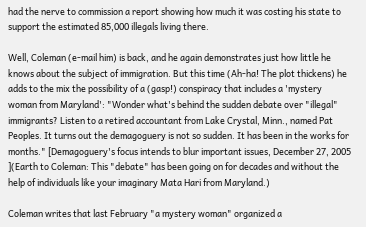had the nerve to commission a report showing how much it was costing his state to support the estimated 85,000 illegals living there.

Well, Coleman (e-mail him) is back, and he again demonstrates just how little he knows about the subject of immigration. But this time (Ah-ha! The plot thickens) he adds to the mix the possibility of a (gasp!) conspiracy that includes a 'mystery woman from Maryland': "Wonder what's behind the sudden debate over "illegal" immigrants? Listen to a retired accountant from Lake Crystal, Minn., named Pat Peoples. It turns out the demagoguery is not so sudden. It has been in the works for months." [Demagoguery's focus intends to blur important issues, December 27, 2005 ](Earth to Coleman: This "debate" has been going on for decades and without the help of individuals like your imaginary Mata Hari from Maryland.)

Coleman writes that last February "a mystery woman" organized a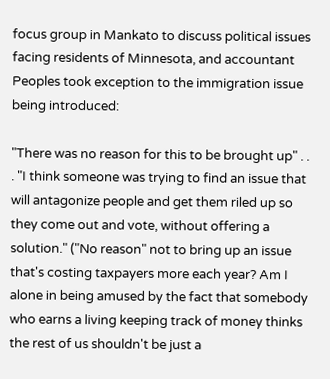focus group in Mankato to discuss political issues facing residents of Minnesota, and accountant Peoples took exception to the immigration issue being introduced:

"There was no reason for this to be brought up" . . . "I think someone was trying to find an issue that will antagonize people and get them riled up so they come out and vote, without offering a solution." ("No reason" not to bring up an issue that's costing taxpayers more each year? Am I alone in being amused by the fact that somebody who earns a living keeping track of money thinks the rest of us shouldn't be just a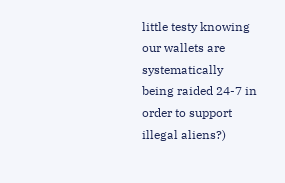little testy knowing our wallets are systematically being raided 24-7 in order to support illegal aliens?)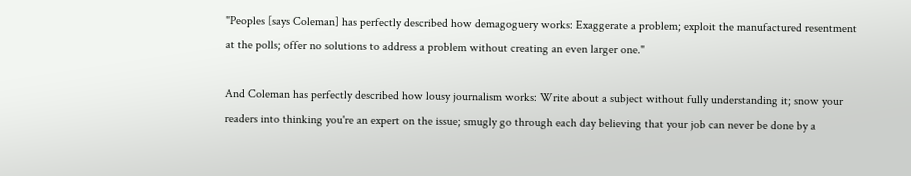"Peoples [says Coleman] has perfectly described how demagoguery works: Exaggerate a problem; exploit the manufactured resentment at the polls; offer no solutions to address a problem without creating an even larger one."

And Coleman has perfectly described how lousy journalism works: Write about a subject without fully understanding it; snow your readers into thinking you're an expert on the issue; smugly go through each day believing that your job can never be done by a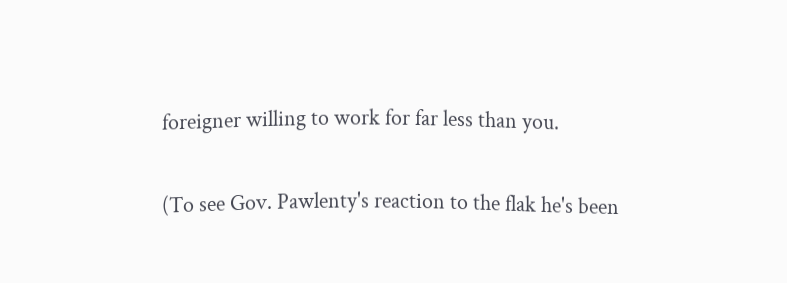foreigner willing to work for far less than you.

(To see Gov. Pawlenty's reaction to the flak he's been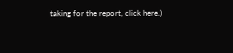taking for the report, click here.)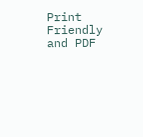Print Friendly and PDF